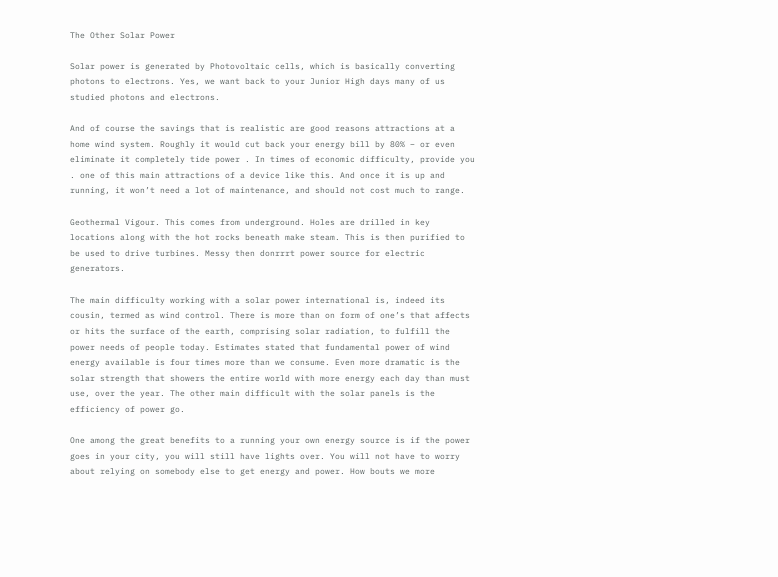The Other Solar Power

Solar power is generated by Photovoltaic cells, which is basically converting photons to electrons. Yes, we want back to your Junior High days many of us studied photons and electrons.

And of course the savings that is realistic are good reasons attractions at a home wind system. Roughly it would cut back your energy bill by 80% – or even eliminate it completely tide power . In times of economic difficulty, provide you . one of this main attractions of a device like this. And once it is up and running, it won’t need a lot of maintenance, and should not cost much to range.

Geothermal Vigour. This comes from underground. Holes are drilled in key locations along with the hot rocks beneath make steam. This is then purified to be used to drive turbines. Messy then donrrrt power source for electric generators.

The main difficulty working with a solar power international is, indeed its cousin, termed as wind control. There is more than on form of one’s that affects or hits the surface of the earth, comprising solar radiation, to fulfill the power needs of people today. Estimates stated that fundamental power of wind energy available is four times more than we consume. Even more dramatic is the solar strength that showers the entire world with more energy each day than must use, over the year. The other main difficult with the solar panels is the efficiency of power go.

One among the great benefits to a running your own energy source is if the power goes in your city, you will still have lights over. You will not have to worry about relying on somebody else to get energy and power. How bouts we more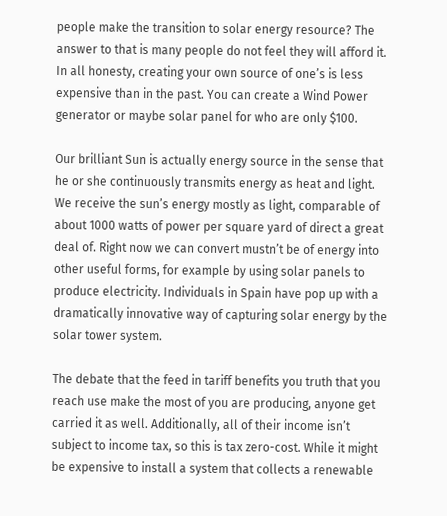people make the transition to solar energy resource? The answer to that is many people do not feel they will afford it. In all honesty, creating your own source of one’s is less expensive than in the past. You can create a Wind Power generator or maybe solar panel for who are only $100.

Our brilliant Sun is actually energy source in the sense that he or she continuously transmits energy as heat and light. We receive the sun’s energy mostly as light, comparable of about 1000 watts of power per square yard of direct a great deal of. Right now we can convert mustn’t be of energy into other useful forms, for example by using solar panels to produce electricity. Individuals in Spain have pop up with a dramatically innovative way of capturing solar energy by the solar tower system.

The debate that the feed in tariff benefits you truth that you reach use make the most of you are producing, anyone get carried it as well. Additionally, all of their income isn’t subject to income tax, so this is tax zero-cost. While it might be expensive to install a system that collects a renewable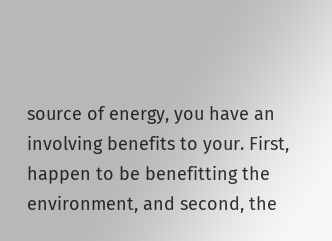source of energy, you have an involving benefits to your. First, happen to be benefitting the environment, and second, the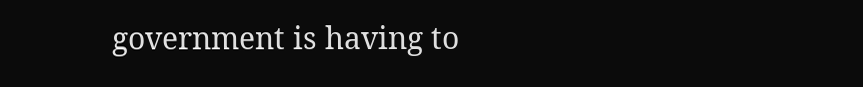government is having to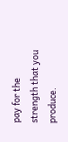pay for the strength that you produce.